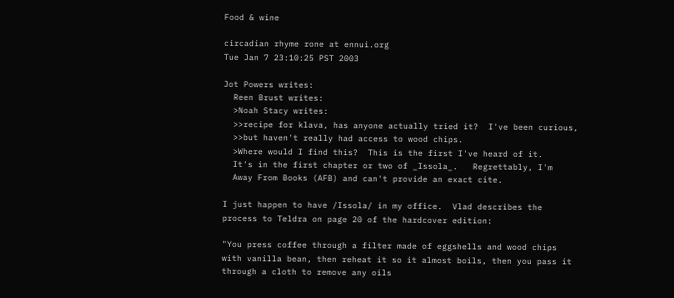Food & wine

circadian rhyme rone at ennui.org
Tue Jan 7 23:10:25 PST 2003

Jot Powers writes:
  Reen Brust writes:
  >Noah Stacy writes:
  >>recipe for klava, has anyone actually tried it?  I've been curious,
  >>but haven't really had access to wood chips.
  >Where would I find this?  This is the first I've heard of it.
  It's in the first chapter or two of _Issola_.   Regrettably, I'm
  Away From Books (AFB) and can't provide an exact cite.

I just happen to have /Issola/ in my office.  Vlad describes the
process to Teldra on page 20 of the hardcover edition:

"You press coffee through a filter made of eggshells and wood chips
with vanilla bean, then reheat it so it almost boils, then you pass it
through a cloth to remove any oils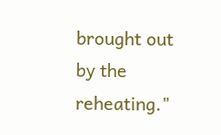brought out by the reheating."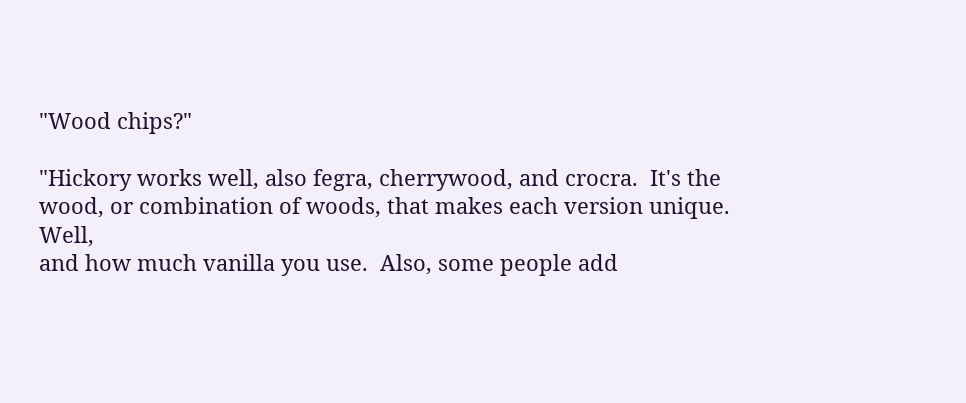"Wood chips?"

"Hickory works well, also fegra, cherrywood, and crocra.  It's the
wood, or combination of woods, that makes each version unique.  Well,
and how much vanilla you use.  Also, some people add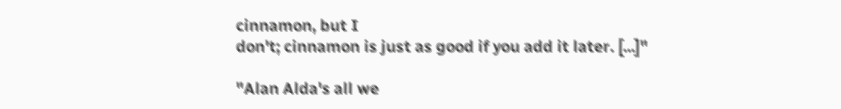cinnamon, but I
don't; cinnamon is just as good if you add it later. [...]"

"Alan Alda's all we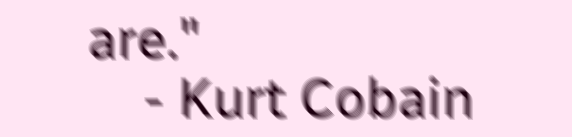are."
    - Kurt Cobain